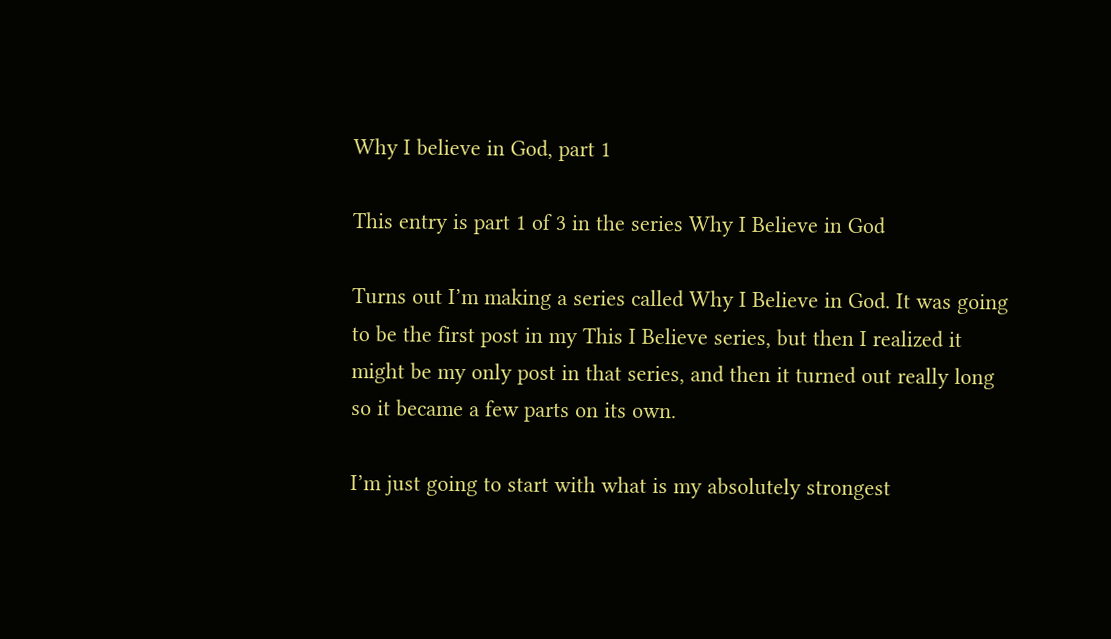Why I believe in God, part 1

This entry is part 1 of 3 in the series Why I Believe in God

Turns out I’m making a series called Why I Believe in God. It was going to be the first post in my This I Believe series, but then I realized it might be my only post in that series, and then it turned out really long so it became a few parts on its own.

I’m just going to start with what is my absolutely strongest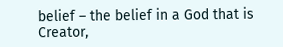belief – the belief in a God that is Creator,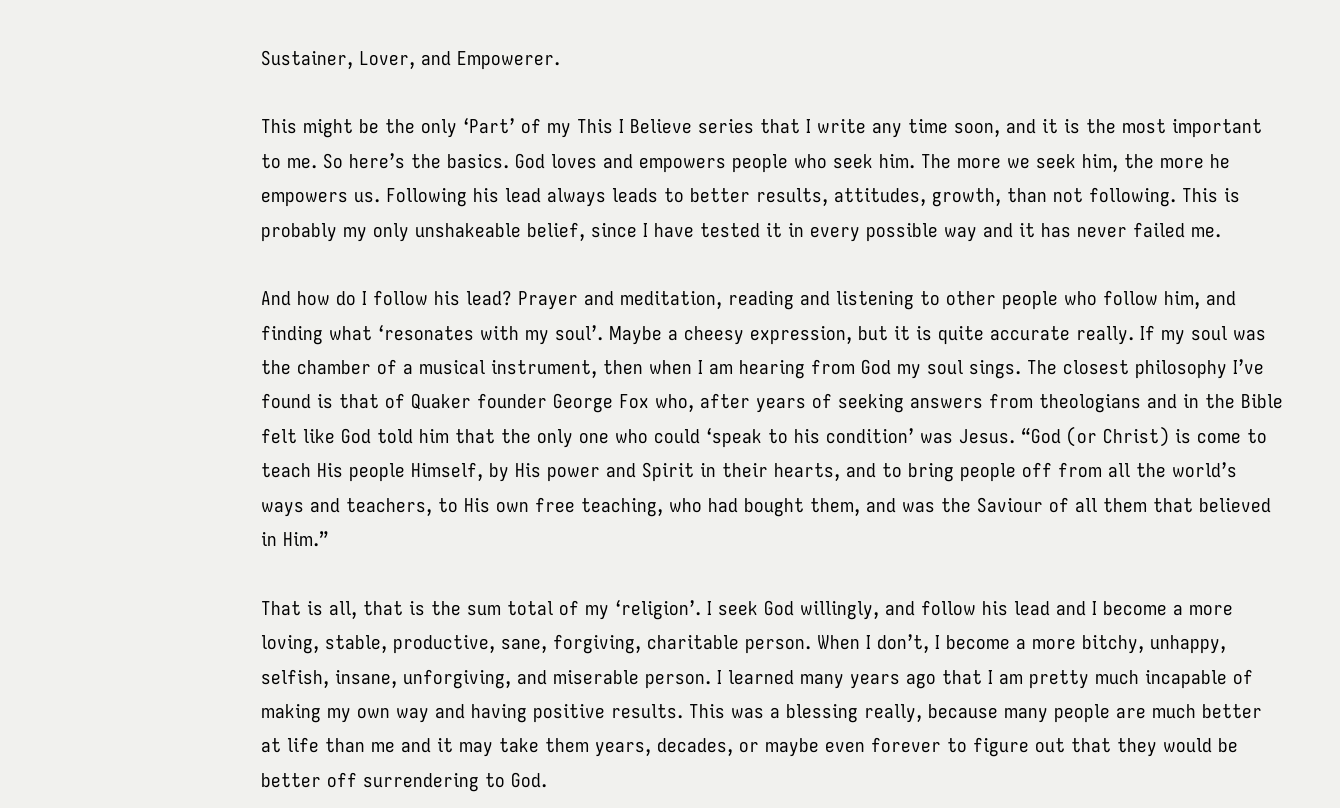Sustainer, Lover, and Empowerer.

This might be the only ‘Part’ of my This I Believe series that I write any time soon, and it is the most important to me. So here’s the basics. God loves and empowers people who seek him. The more we seek him, the more he empowers us. Following his lead always leads to better results, attitudes, growth, than not following. This is probably my only unshakeable belief, since I have tested it in every possible way and it has never failed me.

And how do I follow his lead? Prayer and meditation, reading and listening to other people who follow him, and finding what ‘resonates with my soul’. Maybe a cheesy expression, but it is quite accurate really. If my soul was the chamber of a musical instrument, then when I am hearing from God my soul sings. The closest philosophy I’ve found is that of Quaker founder George Fox who, after years of seeking answers from theologians and in the Bible felt like God told him that the only one who could ‘speak to his condition’ was Jesus. “God (or Christ) is come to teach His people Himself, by His power and Spirit in their hearts, and to bring people off from all the world’s ways and teachers, to His own free teaching, who had bought them, and was the Saviour of all them that believed in Him.”

That is all, that is the sum total of my ‘religion’. I seek God willingly, and follow his lead and I become a more loving, stable, productive, sane, forgiving, charitable person. When I don’t, I become a more bitchy, unhappy, selfish, insane, unforgiving, and miserable person. I learned many years ago that I am pretty much incapable of making my own way and having positive results. This was a blessing really, because many people are much better at life than me and it may take them years, decades, or maybe even forever to figure out that they would be better off surrendering to God.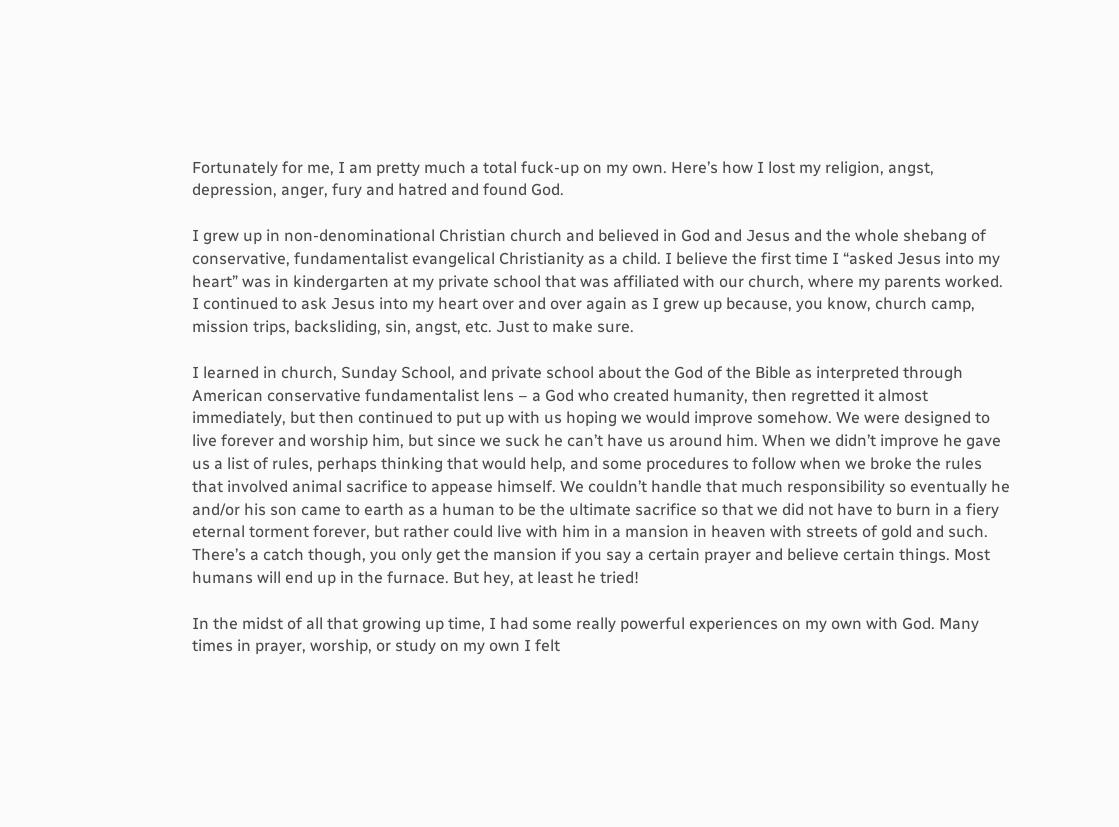Fortunately for me, I am pretty much a total fuck-up on my own. Here’s how I lost my religion, angst, depression, anger, fury and hatred and found God.

I grew up in non-denominational Christian church and believed in God and Jesus and the whole shebang of conservative, fundamentalist evangelical Christianity as a child. I believe the first time I “asked Jesus into my heart” was in kindergarten at my private school that was affiliated with our church, where my parents worked. I continued to ask Jesus into my heart over and over again as I grew up because, you know, church camp, mission trips, backsliding, sin, angst, etc. Just to make sure.

I learned in church, Sunday School, and private school about the God of the Bible as interpreted through American conservative fundamentalist lens – a God who created humanity, then regretted it almost immediately, but then continued to put up with us hoping we would improve somehow. We were designed to live forever and worship him, but since we suck he can’t have us around him. When we didn’t improve he gave us a list of rules, perhaps thinking that would help, and some procedures to follow when we broke the rules that involved animal sacrifice to appease himself. We couldn’t handle that much responsibility so eventually he and/or his son came to earth as a human to be the ultimate sacrifice so that we did not have to burn in a fiery eternal torment forever, but rather could live with him in a mansion in heaven with streets of gold and such. There’s a catch though, you only get the mansion if you say a certain prayer and believe certain things. Most humans will end up in the furnace. But hey, at least he tried!

In the midst of all that growing up time, I had some really powerful experiences on my own with God. Many times in prayer, worship, or study on my own I felt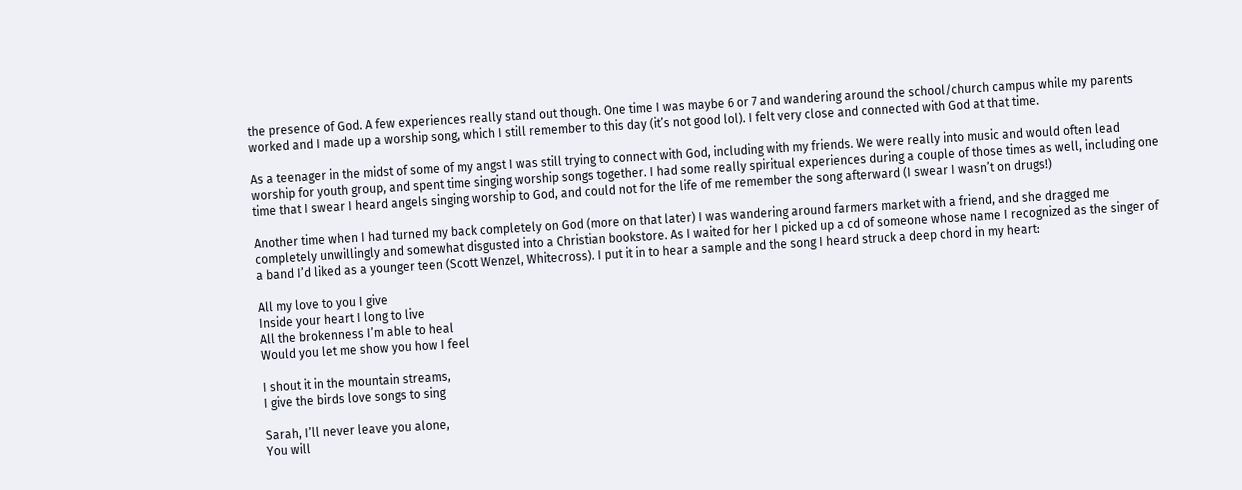the presence of God. A few experiences really stand out though. One time I was maybe 6 or 7 and wandering around the school/church campus while my parents worked and I made up a worship song, which I still remember to this day (it’s not good lol). I felt very close and connected with God at that time.

As a teenager in the midst of some of my angst I was still trying to connect with God, including with my friends. We were really into music and would often lead worship for youth group, and spent time singing worship songs together. I had some really spiritual experiences during a couple of those times as well, including one time that I swear I heard angels singing worship to God, and could not for the life of me remember the song afterward (I swear I wasn’t on drugs!)

Another time when I had turned my back completely on God (more on that later) I was wandering around farmers market with a friend, and she dragged me completely unwillingly and somewhat disgusted into a Christian bookstore. As I waited for her I picked up a cd of someone whose name I recognized as the singer of a band I’d liked as a younger teen (Scott Wenzel, Whitecross). I put it in to hear a sample and the song I heard struck a deep chord in my heart:

All my love to you I give
Inside your heart I long to live
All the brokenness I’m able to heal
Would you let me show you how I feel

I shout it in the mountain streams,
I give the birds love songs to sing

Sarah, I’ll never leave you alone,
You will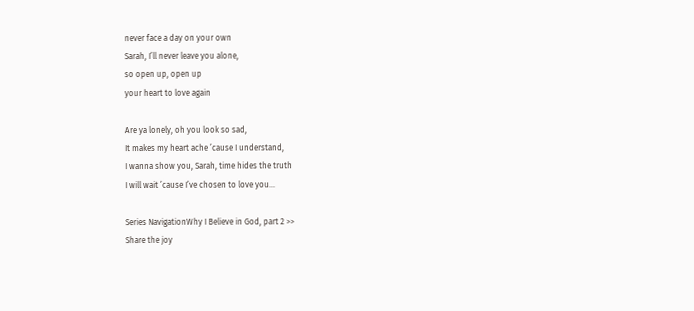never face a day on your own
Sarah, I’ll never leave you alone,
so open up, open up
your heart to love again

Are ya lonely, oh you look so sad,
It makes my heart ache ’cause I understand,
I wanna show you, Sarah, time hides the truth
I will wait ’cause I’ve chosen to love you…

Series NavigationWhy I Believe in God, part 2 >>
Share the joy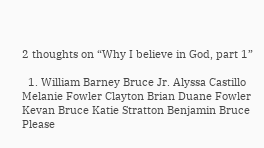2 thoughts on “Why I believe in God, part 1”

  1. William Barney Bruce Jr. Alyssa Castillo Melanie Fowler Clayton Brian Duane Fowler Kevan Bruce Katie Stratton Benjamin Bruce Please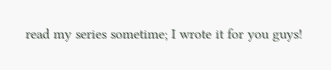read my series sometime; I wrote it for you guys!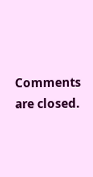Comments are closed.